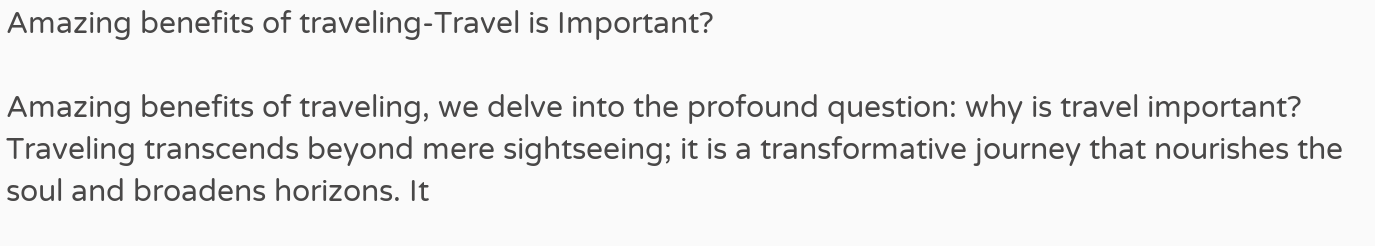Amazing benefits of traveling-Travel is Important?

Amazing benefits of traveling, we delve into the profound question: why is travel important? Traveling transcends beyond mere sightseeing; it is a transformative journey that nourishes the soul and broadens horizons. It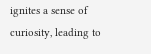ignites a sense of curiosity, leading to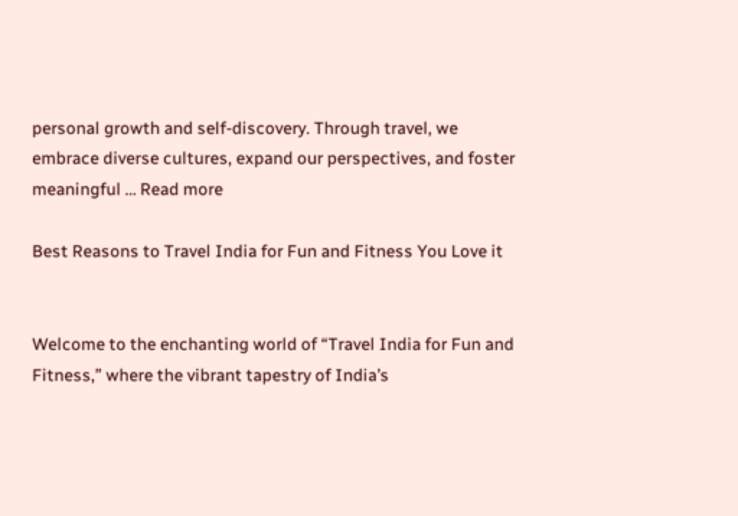personal growth and self-discovery. Through travel, we embrace diverse cultures, expand our perspectives, and foster meaningful … Read more

Best Reasons to Travel India for Fun and Fitness You Love it


Welcome to the enchanting world of “Travel India for Fun and Fitness,” where the vibrant tapestry of India’s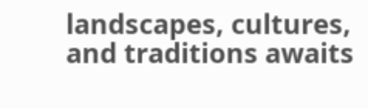landscapes, cultures, and traditions awaits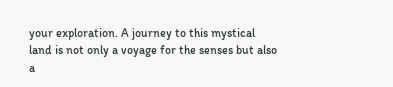your exploration. A journey to this mystical land is not only a voyage for the senses but also a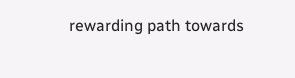rewarding path towards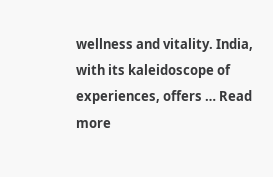wellness and vitality. India, with its kaleidoscope of experiences, offers … Read more